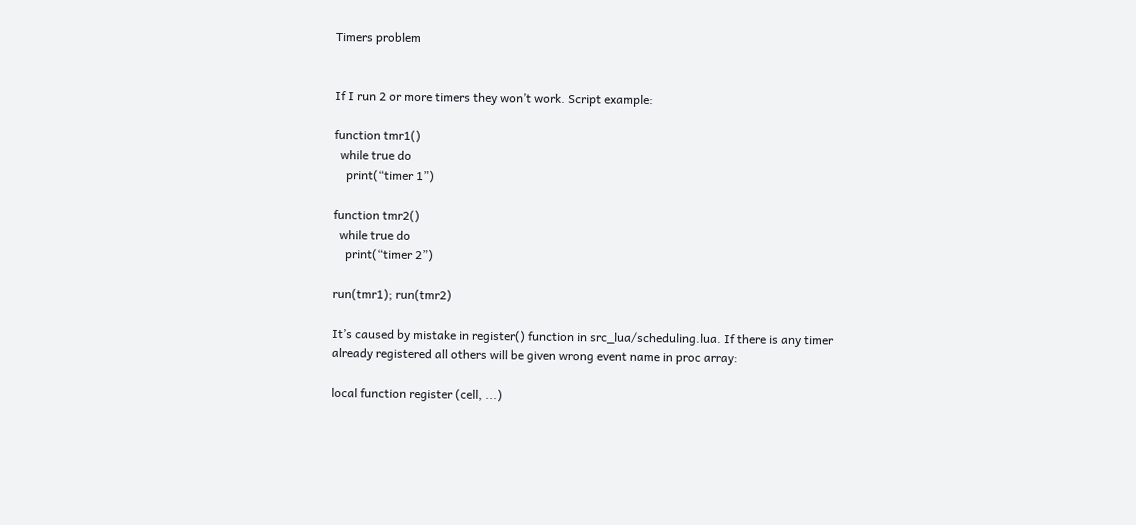Timers problem


If I run 2 or more timers they won’t work. Script example:

function tmr1()
  while true do
    print(“timer 1”)

function tmr2()
  while true do
    print(“timer 2”)

run(tmr1); run(tmr2)

It’s caused by mistake in register() function in src_lua/scheduling.lua. If there is any timer already registered all others will be given wrong event name in proc array:

local function register (cell, ...)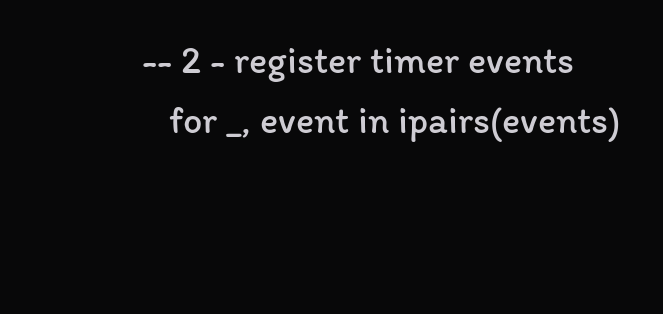-- 2 - register timer events
   for _, event in ipairs(events)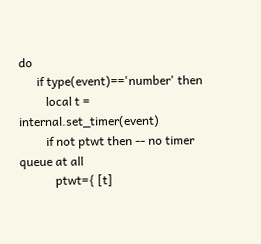do
      if type(event)=='number' then
         local t = internal.set_timer(event)
         if not ptwt then -- no timer queue at all
            ptwt={ [t]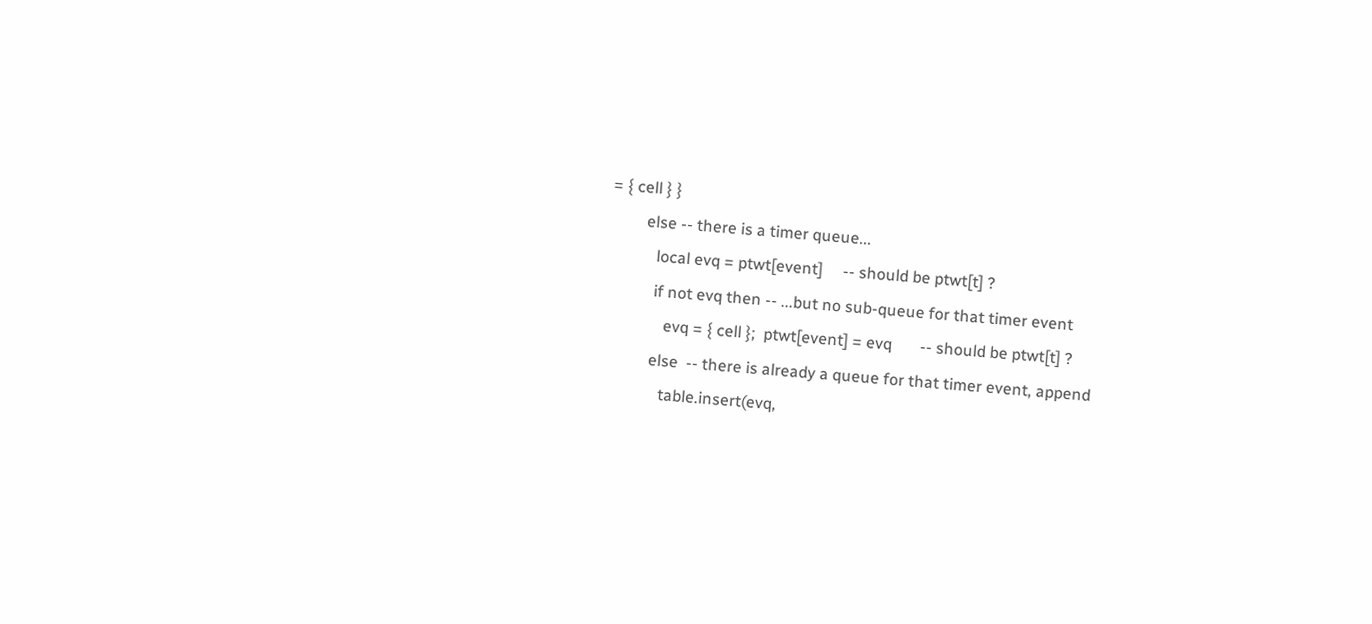= { cell } }
         else -- there is a timer queue...
            local evq = ptwt[event]     -- should be ptwt[t] ?
            if not evq then -- ...but no sub-queue for that timer event
               evq = { cell };  ptwt[event] = evq       -- should be ptwt[t] ?
            else  -- there is already a queue for that timer event, append
               table.insert(evq,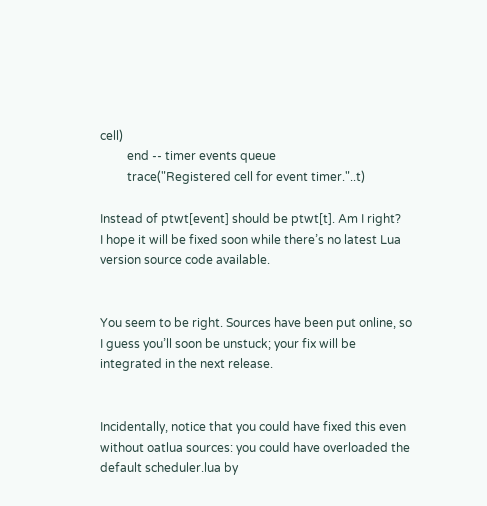cell)
         end -- timer events queue
         trace("Registered cell for event timer."..t)

Instead of ptwt[event] should be ptwt[t]. Am I right?
I hope it will be fixed soon while there’s no latest Lua version source code available.


You seem to be right. Sources have been put online, so I guess you’ll soon be unstuck; your fix will be integrated in the next release.


Incidentally, notice that you could have fixed this even without oatlua sources: you could have overloaded the default scheduler.lua by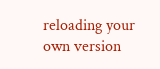reloading your own version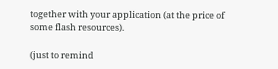together with your application (at the price of some flash resources).

(just to remind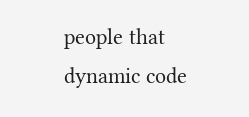people that dynamic code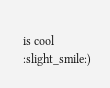is cool :slight_smile:)